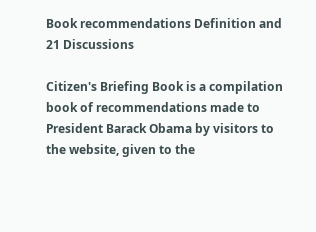Book recommendations Definition and 21 Discussions

Citizen's Briefing Book is a compilation book of recommendations made to President Barack Obama by visitors to the website, given to the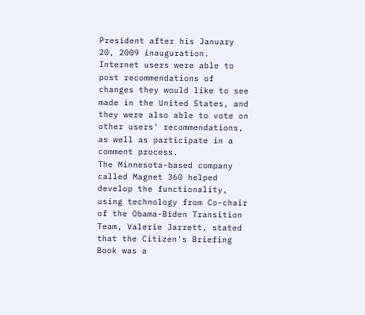President after his January 20, 2009 inauguration. Internet users were able to post recommendations of changes they would like to see made in the United States, and they were also able to vote on other users' recommendations, as well as participate in a comment process.
The Minnesota-based company called Magnet 360 helped develop the functionality, using technology from Co-chair of the Obama-Biden Transition Team, Valerie Jarrett, stated that the Citizen's Briefing Book was a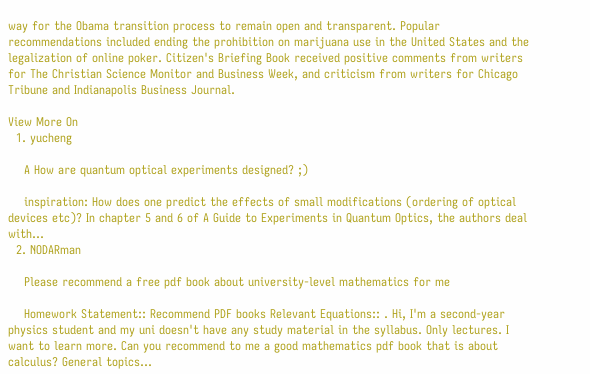way for the Obama transition process to remain open and transparent. Popular recommendations included ending the prohibition on marijuana use in the United States and the legalization of online poker. Citizen's Briefing Book received positive comments from writers for The Christian Science Monitor and Business Week, and criticism from writers for Chicago Tribune and Indianapolis Business Journal.

View More On
  1. yucheng

    A How are quantum optical experiments designed? ;)

    inspiration: How does one predict the effects of small modifications (ordering of optical devices etc)? In chapter 5 and 6 of A Guide to Experiments in Quantum Optics, the authors deal with...
  2. NODARman

    Please recommend a free pdf book about university-level mathematics for me

    Homework Statement:: Recommend PDF books Relevant Equations:: . Hi, I'm a second-year physics student and my uni doesn't have any study material in the syllabus. Only lectures. I want to learn more. Can you recommend to me a good mathematics pdf book that is about calculus? General topics...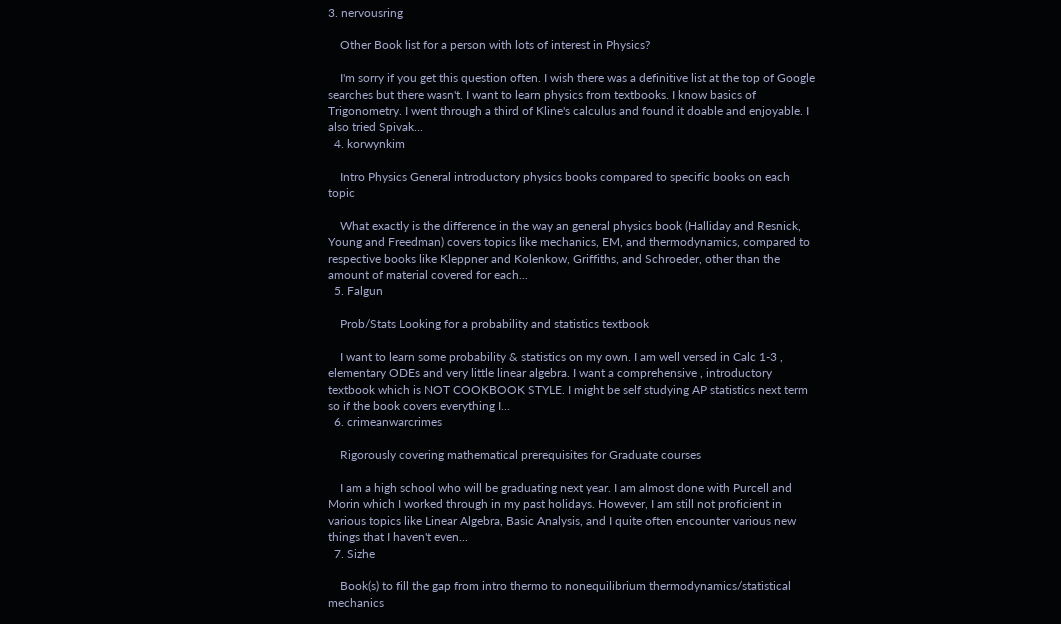3. nervousring

    Other Book list for a person with lots of interest in Physics?

    I'm sorry if you get this question often. I wish there was a definitive list at the top of Google searches but there wasn't. I want to learn physics from textbooks. I know basics of Trigonometry. I went through a third of Kline's calculus and found it doable and enjoyable. I also tried Spivak...
  4. korwynkim

    Intro Physics General introductory physics books compared to specific books on each topic

    What exactly is the difference in the way an general physics book (Halliday and Resnick, Young and Freedman) covers topics like mechanics, EM, and thermodynamics, compared to respective books like Kleppner and Kolenkow, Griffiths, and Schroeder, other than the amount of material covered for each...
  5. Falgun

    Prob/Stats Looking for a probability and statistics textbook

    I want to learn some probability & statistics on my own. I am well versed in Calc 1-3 , elementary ODEs and very little linear algebra. I want a comprehensive , introductory textbook which is NOT COOKBOOK STYLE. I might be self studying AP statistics next term so if the book covers everything I...
  6. crimeanwarcrimes

    Rigorously covering mathematical prerequisites for Graduate courses

    I am a high school who will be graduating next year. I am almost done with Purcell and Morin which I worked through in my past holidays. However, I am still not proficient in various topics like Linear Algebra, Basic Analysis, and I quite often encounter various new things that I haven't even...
  7. Sizhe

    Book(s) to fill the gap from intro thermo to nonequilibrium thermodynamics/statistical mechanics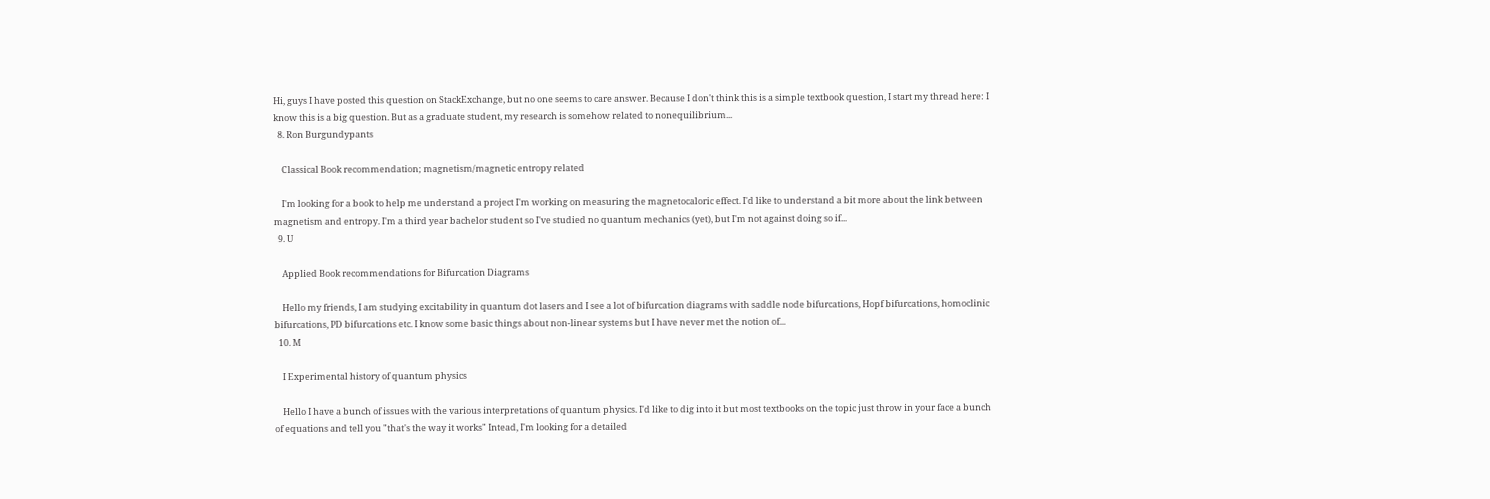Hi, guys I have posted this question on StackExchange, but no one seems to care answer. Because I don't think this is a simple textbook question, I start my thread here: I know this is a big question. But as a graduate student, my research is somehow related to nonequilibrium...
  8. Ron Burgundypants

    Classical Book recommendation; magnetism/magnetic entropy related

    I'm looking for a book to help me understand a project I'm working on measuring the magnetocaloric effect. I'd like to understand a bit more about the link between magnetism and entropy. I'm a third year bachelor student so I've studied no quantum mechanics (yet), but I'm not against doing so if...
  9. U

    Applied Book recommendations for Bifurcation Diagrams

    Hello my friends, I am studying excitability in quantum dot lasers and I see a lot of bifurcation diagrams with saddle node bifurcations, Hopf bifurcations, homoclinic bifurcations, PD bifurcations etc. I know some basic things about non-linear systems but I have never met the notion of...
  10. M

    I Experimental history of quantum physics

    Hello I have a bunch of issues with the various interpretations of quantum physics. I'd like to dig into it but most textbooks on the topic just throw in your face a bunch of equations and tell you "that's the way it works" Intead, I'm looking for a detailed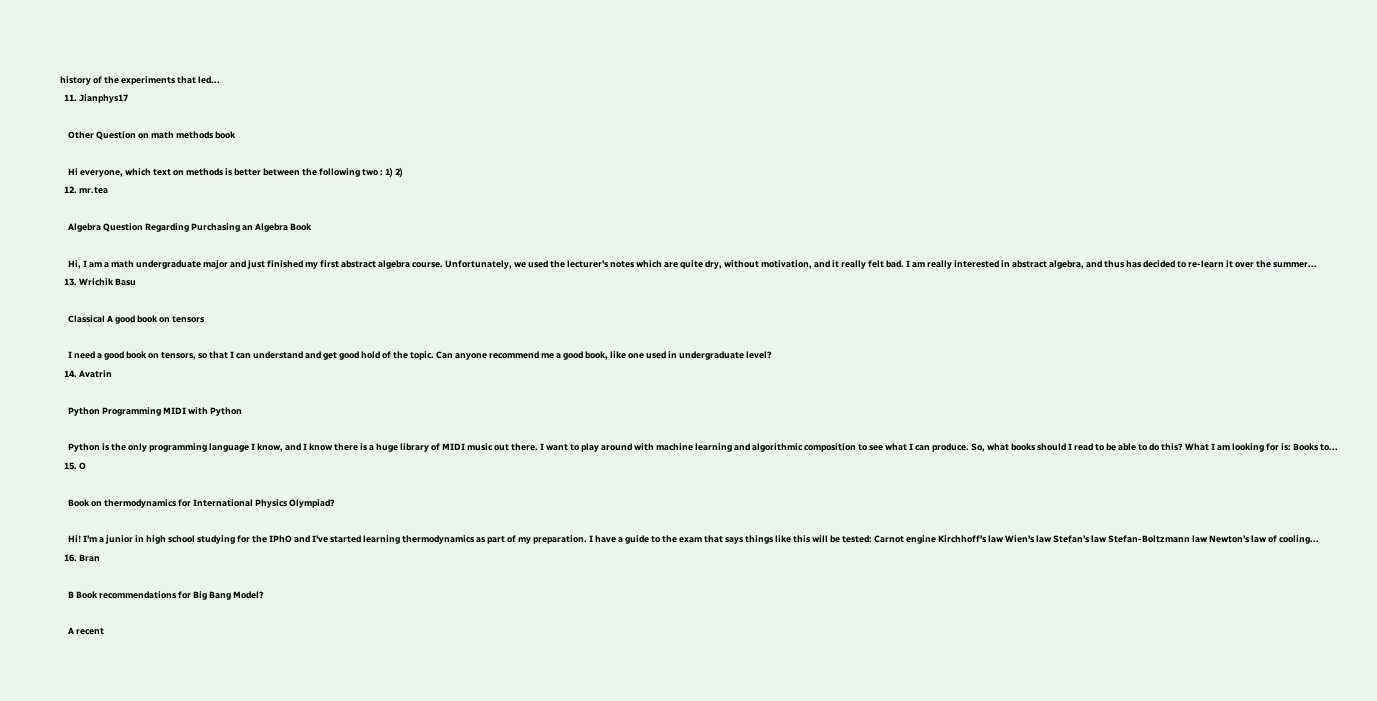history of the experiments that led...
  11. Jianphys17

    Other Question on math methods book

    Hi everyone, which text on methods is better between the following two : 1) 2)
  12. mr.tea

    Algebra Question Regarding Purchasing an Algebra Book

    Hi, I am a math undergraduate major and just finished my first abstract algebra course. Unfortunately, we used the lecturer's notes which are quite dry, without motivation, and it really felt bad. I am really interested in abstract algebra, and thus has decided to re-learn it over the summer...
  13. Wrichik Basu

    Classical A good book on tensors

    I need a good book on tensors, so that I can understand and get good hold of the topic. Can anyone recommend me a good book, like one used in undergraduate level?
  14. Avatrin

    Python Programming MIDI with Python

    Python is the only programming language I know, and I know there is a huge library of MIDI music out there. I want to play around with machine learning and algorithmic composition to see what I can produce. So, what books should I read to be able to do this? What I am looking for is: Books to...
  15. O

    Book on thermodynamics for International Physics Olympiad?

    Hi! I'm a junior in high school studying for the IPhO and I've started learning thermodynamics as part of my preparation. I have a guide to the exam that says things like this will be tested: Carnot engine Kirchhoff's law Wien's law Stefan's law Stefan-Boltzmann law Newton's law of cooling...
  16. Bran

    B Book recommendations for Big Bang Model?

    A recent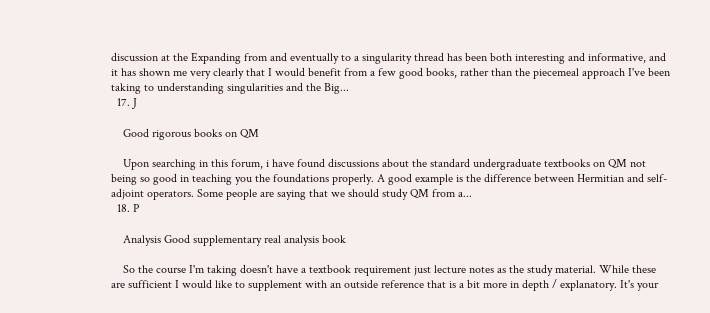discussion at the Expanding from and eventually to a singularity thread has been both interesting and informative, and it has shown me very clearly that I would benefit from a few good books, rather than the piecemeal approach I've been taking to understanding singularities and the Big...
  17. J

    Good rigorous books on QM

    Upon searching in this forum, i have found discussions about the standard undergraduate textbooks on QM not being so good in teaching you the foundations properly. A good example is the difference between Hermitian and self-adjoint operators. Some people are saying that we should study QM from a...
  18. P

    Analysis Good supplementary real analysis book

    So the course I'm taking doesn't have a textbook requirement just lecture notes as the study material. While these are sufficient I would like to supplement with an outside reference that is a bit more in depth / explanatory. It's your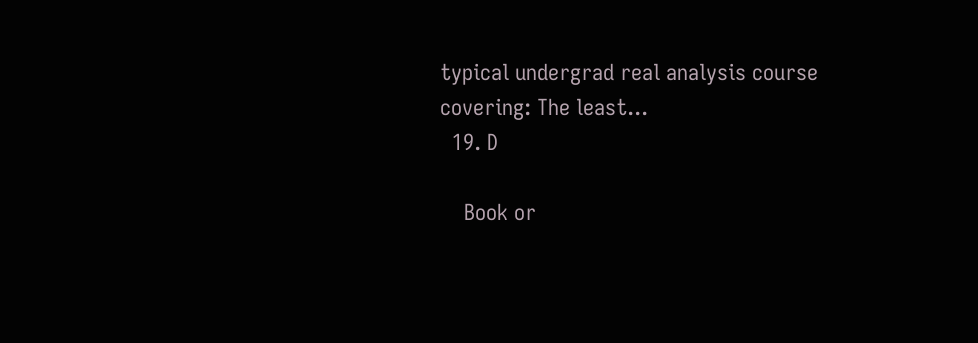typical undergrad real analysis course covering: The least...
  19. D

    Book or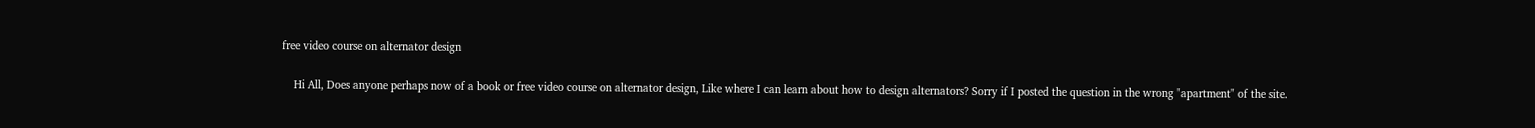free video course on alternator design

    Hi All, Does anyone perhaps now of a book or free video course on alternator design, Like where I can learn about how to design alternators? Sorry if I posted the question in the wrong "apartment" of the site.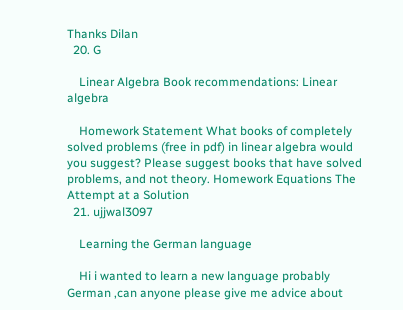Thanks Dilan
  20. G

    Linear Algebra Book recommendations: Linear algebra

    Homework Statement What books of completely solved problems (free in pdf) in linear algebra would you suggest? Please suggest books that have solved problems, and not theory. Homework Equations The Attempt at a Solution
  21. ujjwal3097

    Learning the German language

    Hi i wanted to learn a new language probably German ,can anyone please give me advice about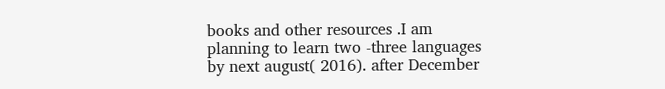books and other resources .I am planning to learn two -three languages by next august( 2016). after December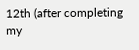12th (after completing my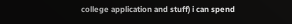college application and stuff) i can spend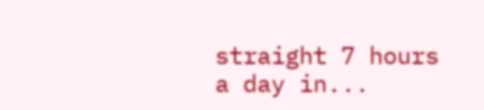straight 7 hours a day in...